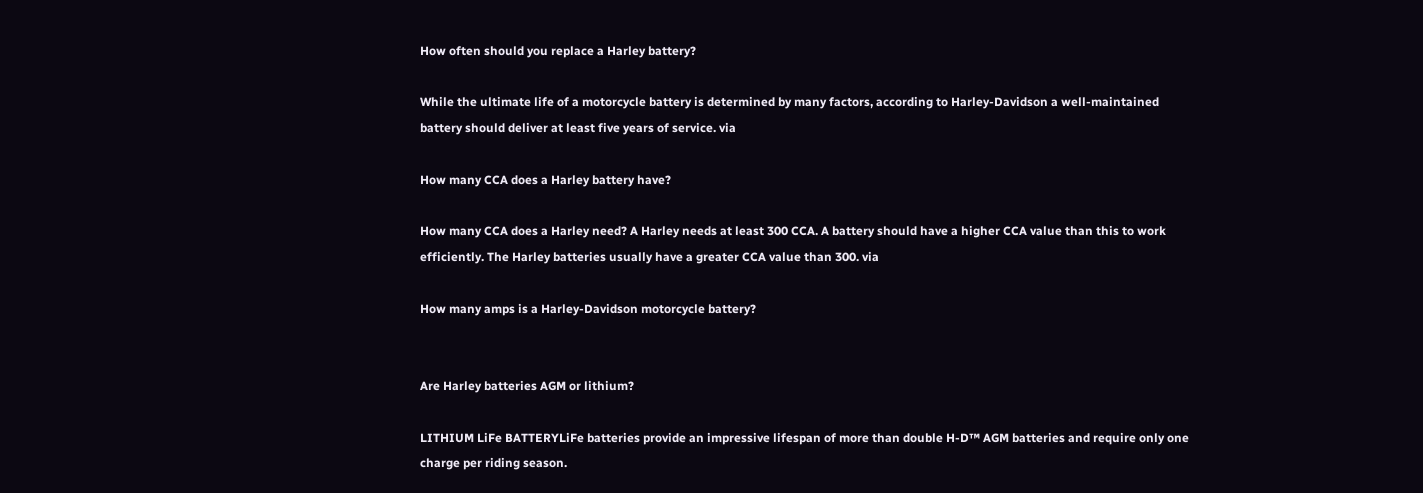How often should you replace a Harley battery?

While the ultimate life of a motorcycle battery is determined by many factors, according to Harley-Davidson a well-maintained battery should deliver at least five years of service. via

How many CCA does a Harley battery have?

How many CCA does a Harley need? A Harley needs at least 300 CCA. A battery should have a higher CCA value than this to work efficiently. The Harley batteries usually have a greater CCA value than 300. via

How many amps is a Harley-Davidson motorcycle battery?


Are Harley batteries AGM or lithium?

LITHIUM LiFe BATTERYLiFe batteries provide an impressive lifespan of more than double H-D™ AGM batteries and require only one charge per riding season.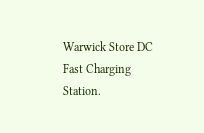Warwick Store DC Fast Charging Station.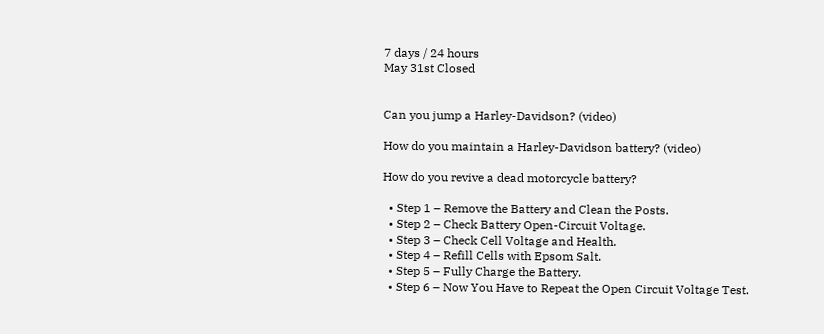7 days / 24 hours
May 31st Closed


Can you jump a Harley-Davidson? (video)

How do you maintain a Harley-Davidson battery? (video)

How do you revive a dead motorcycle battery?

  • Step 1 – Remove the Battery and Clean the Posts.
  • Step 2 – Check Battery Open-Circuit Voltage.
  • Step 3 – Check Cell Voltage and Health.
  • Step 4 – Refill Cells with Epsom Salt.
  • Step 5 – Fully Charge the Battery.
  • Step 6 – Now You Have to Repeat the Open Circuit Voltage Test.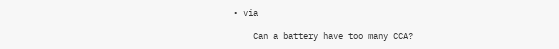• via

    Can a battery have too many CCA?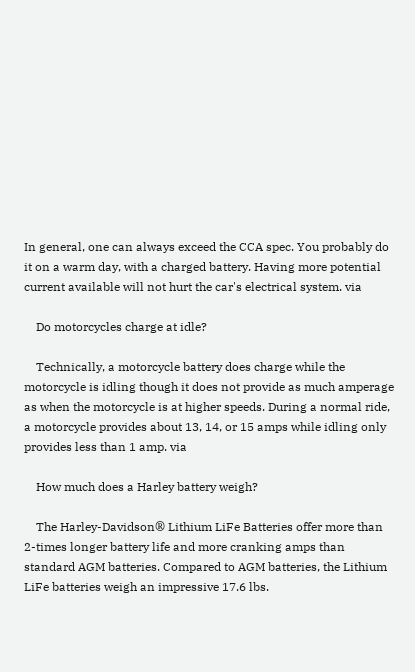In general, one can always exceed the CCA spec. You probably do it on a warm day, with a charged battery. Having more potential current available will not hurt the car's electrical system. via

    Do motorcycles charge at idle?

    Technically, a motorcycle battery does charge while the motorcycle is idling though it does not provide as much amperage as when the motorcycle is at higher speeds. During a normal ride, a motorcycle provides about 13, 14, or 15 amps while idling only provides less than 1 amp. via

    How much does a Harley battery weigh?

    The Harley-Davidson® Lithium LiFe Batteries offer more than 2-times longer battery life and more cranking amps than standard AGM batteries. Compared to AGM batteries, the Lithium LiFe batteries weigh an impressive 17.6 lbs.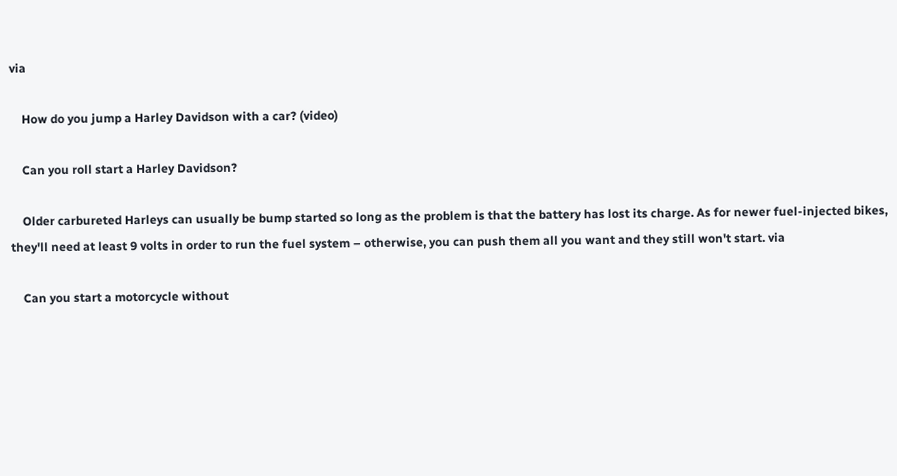via

    How do you jump a Harley Davidson with a car? (video)

    Can you roll start a Harley Davidson?

    Older carbureted Harleys can usually be bump started so long as the problem is that the battery has lost its charge. As for newer fuel-injected bikes, they'll need at least 9 volts in order to run the fuel system – otherwise, you can push them all you want and they still won't start. via

    Can you start a motorcycle without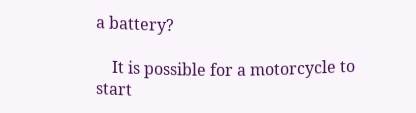a battery?

    It is possible for a motorcycle to start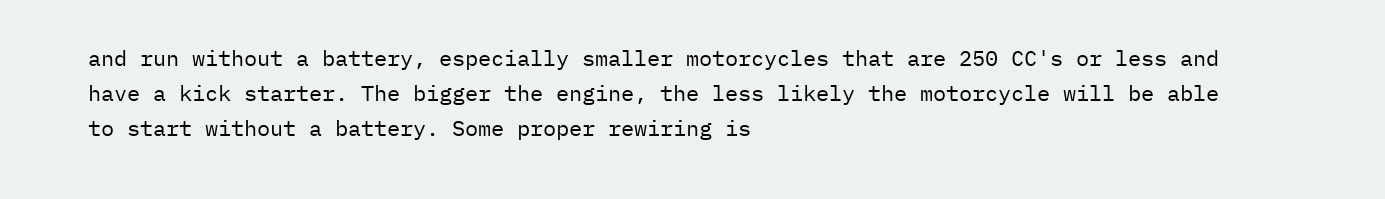and run without a battery, especially smaller motorcycles that are 250 CC's or less and have a kick starter. The bigger the engine, the less likely the motorcycle will be able to start without a battery. Some proper rewiring is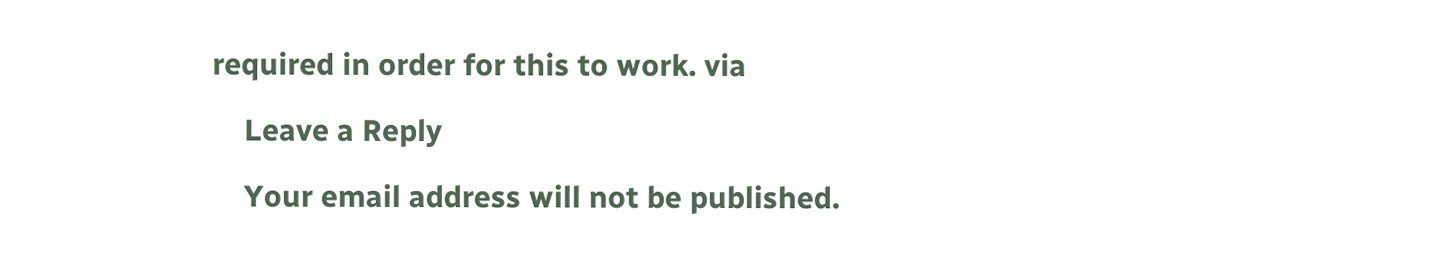required in order for this to work. via

    Leave a Reply

    Your email address will not be published.